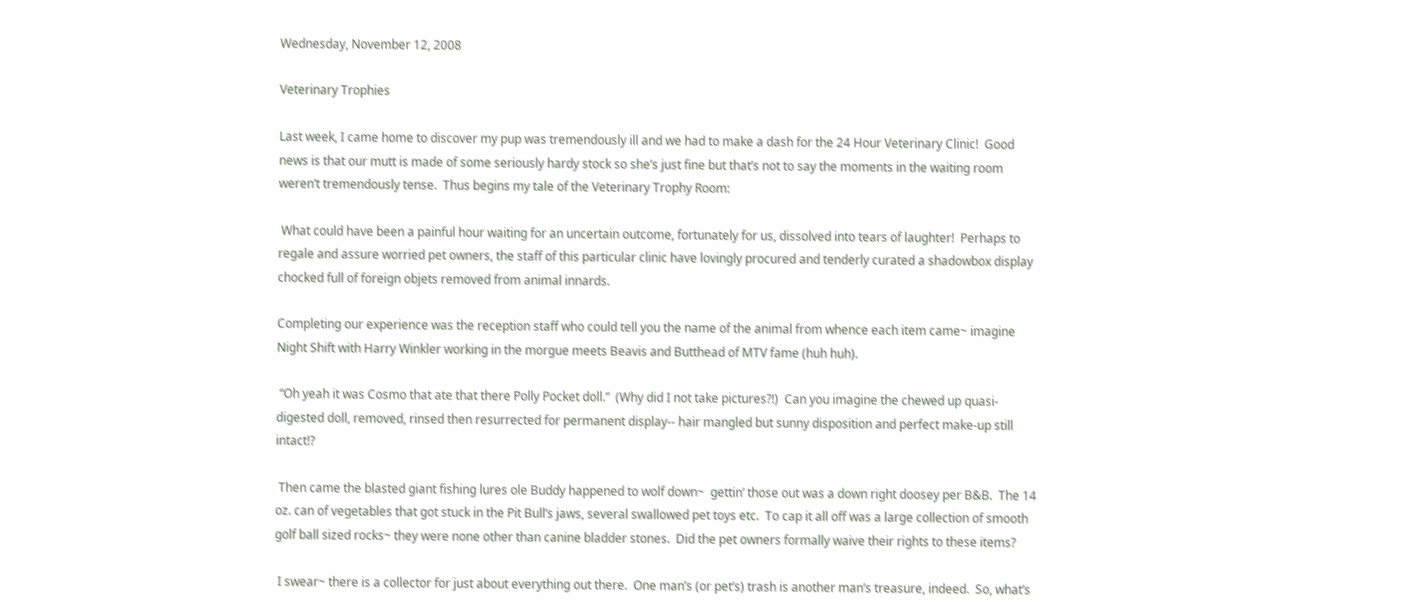Wednesday, November 12, 2008

Veterinary Trophies

Last week, I came home to discover my pup was tremendously ill and we had to make a dash for the 24 Hour Veterinary Clinic!  Good news is that our mutt is made of some seriously hardy stock so she’s just fine but that’s not to say the moments in the waiting room weren’t tremendously tense.  Thus begins my tale of the Veterinary Trophy Room:

 What could have been a painful hour waiting for an uncertain outcome, fortunately for us, dissolved into tears of laughter!  Perhaps to regale and assure worried pet owners, the staff of this particular clinic have lovingly procured and tenderly curated a shadowbox display chocked full of foreign objets removed from animal innards.

Completing our experience was the reception staff who could tell you the name of the animal from whence each item came~ imagine Night Shift with Harry Winkler working in the morgue meets Beavis and Butthead of MTV fame (huh huh).

 “Oh yeah it was Cosmo that ate that there Polly Pocket doll.”  (Why did I not take pictures?!)  Can you imagine the chewed up quasi-digested doll, removed, rinsed then resurrected for permanent display-- hair mangled but sunny disposition and perfect make-up still intact!?

 Then came the blasted giant fishing lures ole Buddy happened to wolf down~  gettin’ those out was a down right doosey per B&B.  The 14 oz. can of vegetables that got stuck in the Pit Bull’s jaws, several swallowed pet toys etc.  To cap it all off was a large collection of smooth golf ball sized rocks~ they were none other than canine bladder stones.  Did the pet owners formally waive their rights to these items?

 I swear~ there is a collector for just about everything out there.  One man’s (or pet’s) trash is another man’s treasure, indeed.  So, what’s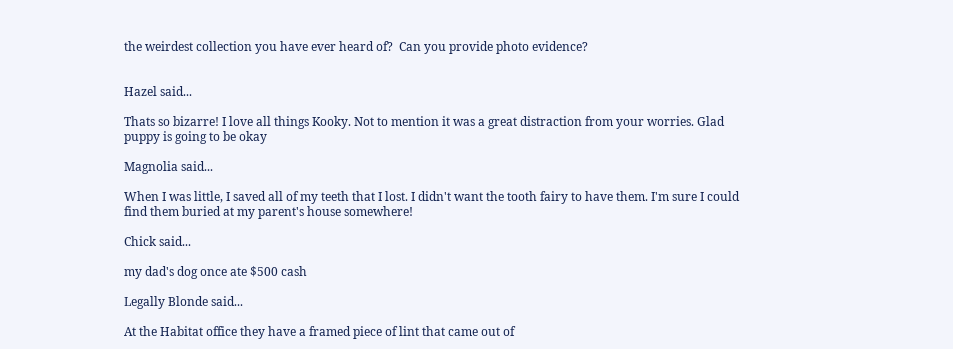the weirdest collection you have ever heard of?  Can you provide photo evidence?


Hazel said...

Thats so bizarre! I love all things Kooky. Not to mention it was a great distraction from your worries. Glad puppy is going to be okay

Magnolia said...

When I was little, I saved all of my teeth that I lost. I didn't want the tooth fairy to have them. I'm sure I could find them buried at my parent's house somewhere!

Chick said...

my dad's dog once ate $500 cash

Legally Blonde said...

At the Habitat office they have a framed piece of lint that came out of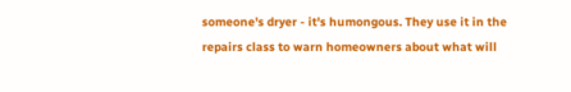someone's dryer - it's humongous. They use it in the repairs class to warn homeowners about what will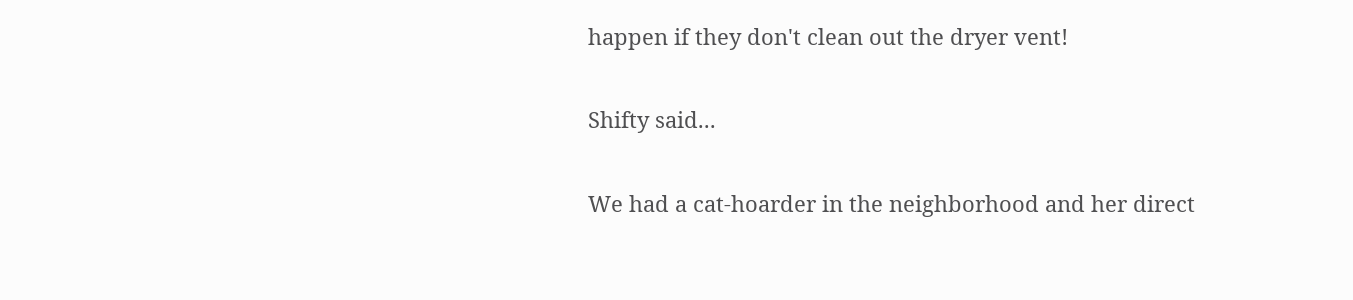happen if they don't clean out the dryer vent!

Shifty said...

We had a cat-hoarder in the neighborhood and her direct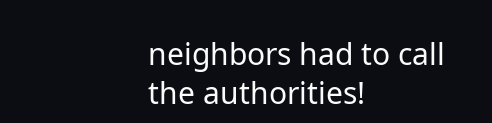neighbors had to call the authorities!